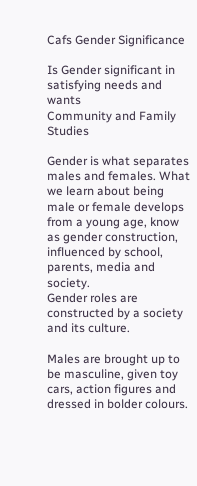Cafs Gender Significance

Is Gender significant in satisfying needs and wants
Community and Family Studies

Gender is what separates males and females. What we learn about being male or female develops from a young age, know as gender construction, influenced by school, parents, media and society.
Gender roles are constructed by a society and its culture.

Males are brought up to be masculine, given toy cars, action figures and dressed in bolder colours.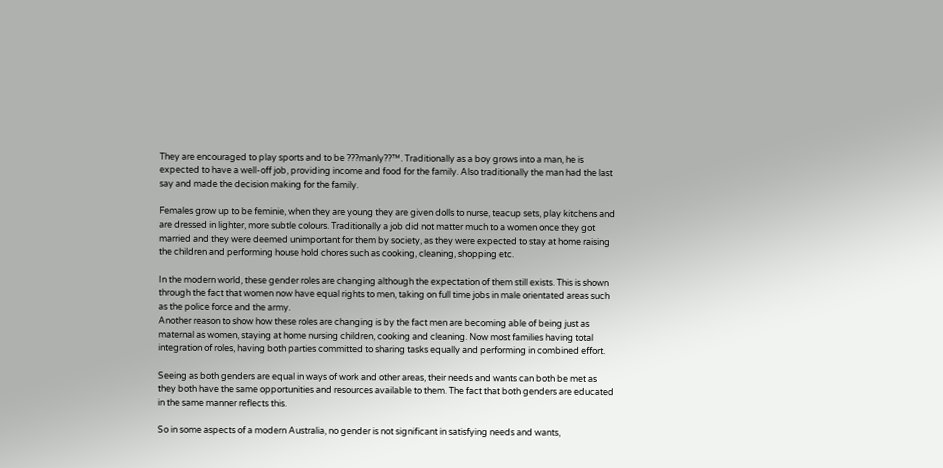They are encouraged to play sports and to be ???manly??™. Traditionally as a boy grows into a man, he is expected to have a well-off job, providing income and food for the family. Also traditionally the man had the last say and made the decision making for the family.

Females grow up to be feminie, when they are young they are given dolls to nurse, teacup sets, play kitchens and are dressed in lighter, more subtle colours. Traditionally a job did not matter much to a women once they got married and they were deemed unimportant for them by society, as they were expected to stay at home raising the children and performing house hold chores such as cooking, cleaning, shopping etc.

In the modern world, these gender roles are changing although the expectation of them still exists. This is shown through the fact that women now have equal rights to men, taking on full time jobs in male orientated areas such as the police force and the army.
Another reason to show how these roles are changing is by the fact men are becoming able of being just as maternal as women, staying at home nursing children, cooking and cleaning. Now most families having total integration of roles, having both parties committed to sharing tasks equally and performing in combined effort.

Seeing as both genders are equal in ways of work and other areas, their needs and wants can both be met as they both have the same opportunities and resources available to them. The fact that both genders are educated in the same manner reflects this.

So in some aspects of a modern Australia, no gender is not significant in satisfying needs and wants,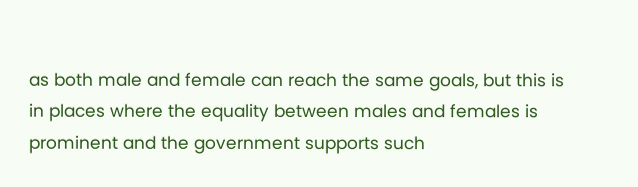as both male and female can reach the same goals, but this is in places where the equality between males and females is prominent and the government supports such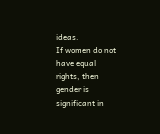ideas.
If women do not have equal rights, then gender is significant in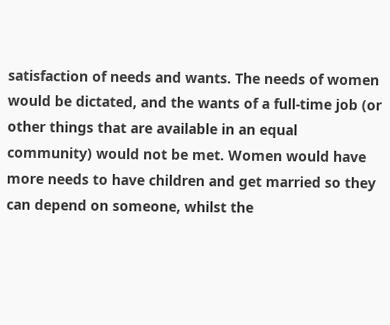satisfaction of needs and wants. The needs of women would be dictated, and the wants of a full-time job (or other things that are available in an equal community) would not be met. Women would have more needs to have children and get married so they can depend on someone, whilst the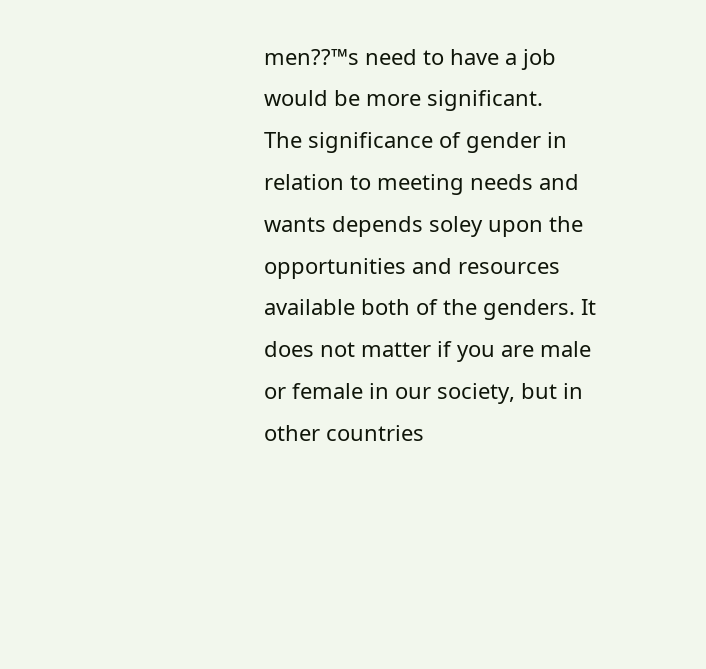men??™s need to have a job would be more significant.
The significance of gender in relation to meeting needs and wants depends soley upon the opportunities and resources available both of the genders. It does not matter if you are male or female in our society, but in other countries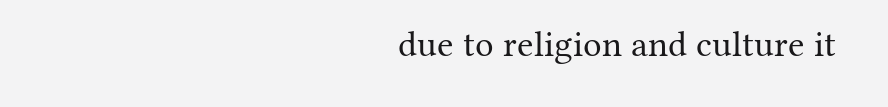due to religion and culture it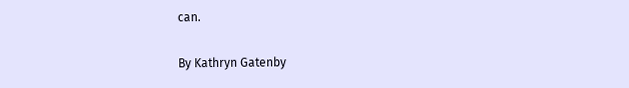can.

By Kathryn Gatenby